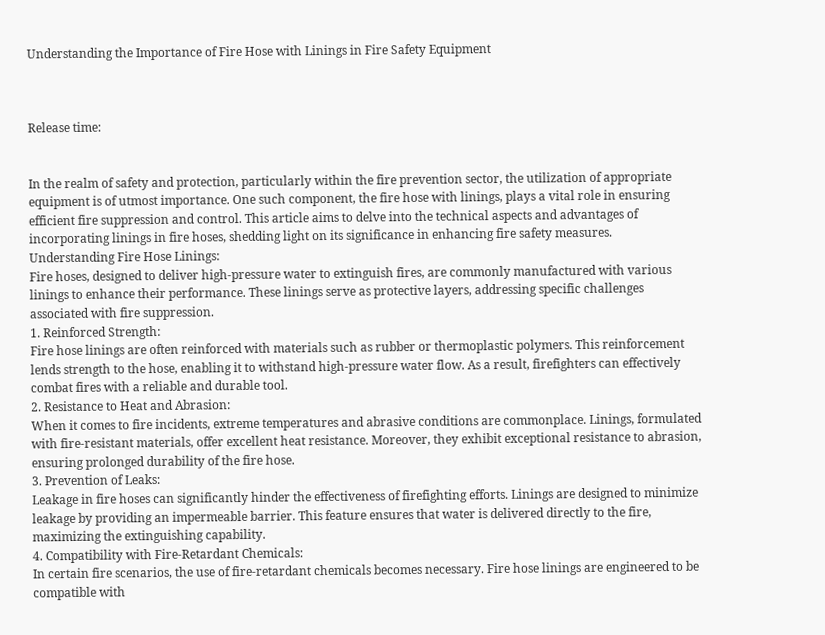Understanding the Importance of Fire Hose with Linings in Fire Safety Equipment



Release time:


In the realm of safety and protection, particularly within the fire prevention sector, the utilization of appropriate equipment is of utmost importance. One such component, the fire hose with linings, plays a vital role in ensuring efficient fire suppression and control. This article aims to delve into the technical aspects and advantages of incorporating linings in fire hoses, shedding light on its significance in enhancing fire safety measures.
Understanding Fire Hose Linings:
Fire hoses, designed to deliver high-pressure water to extinguish fires, are commonly manufactured with various linings to enhance their performance. These linings serve as protective layers, addressing specific challenges associated with fire suppression.
1. Reinforced Strength:
Fire hose linings are often reinforced with materials such as rubber or thermoplastic polymers. This reinforcement lends strength to the hose, enabling it to withstand high-pressure water flow. As a result, firefighters can effectively combat fires with a reliable and durable tool.
2. Resistance to Heat and Abrasion:
When it comes to fire incidents, extreme temperatures and abrasive conditions are commonplace. Linings, formulated with fire-resistant materials, offer excellent heat resistance. Moreover, they exhibit exceptional resistance to abrasion, ensuring prolonged durability of the fire hose.
3. Prevention of Leaks:
Leakage in fire hoses can significantly hinder the effectiveness of firefighting efforts. Linings are designed to minimize leakage by providing an impermeable barrier. This feature ensures that water is delivered directly to the fire, maximizing the extinguishing capability.
4. Compatibility with Fire-Retardant Chemicals:
In certain fire scenarios, the use of fire-retardant chemicals becomes necessary. Fire hose linings are engineered to be compatible with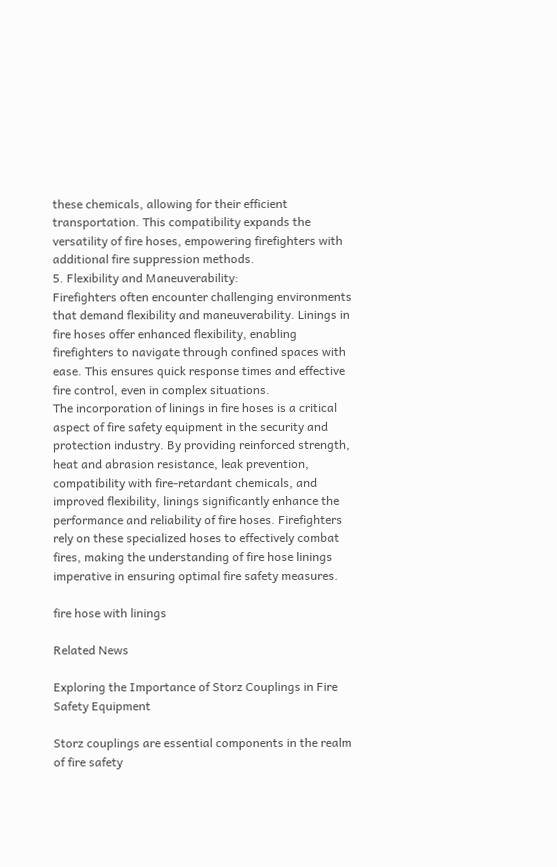these chemicals, allowing for their efficient transportation. This compatibility expands the versatility of fire hoses, empowering firefighters with additional fire suppression methods.
5. Flexibility and Maneuverability:
Firefighters often encounter challenging environments that demand flexibility and maneuverability. Linings in fire hoses offer enhanced flexibility, enabling firefighters to navigate through confined spaces with ease. This ensures quick response times and effective fire control, even in complex situations.
The incorporation of linings in fire hoses is a critical aspect of fire safety equipment in the security and protection industry. By providing reinforced strength, heat and abrasion resistance, leak prevention, compatibility with fire-retardant chemicals, and improved flexibility, linings significantly enhance the performance and reliability of fire hoses. Firefighters rely on these specialized hoses to effectively combat fires, making the understanding of fire hose linings imperative in ensuring optimal fire safety measures.

fire hose with linings

Related News

Exploring the Importance of Storz Couplings in Fire Safety Equipment

Storz couplings are essential components in the realm of fire safety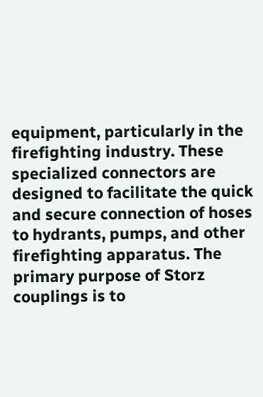equipment, particularly in the firefighting industry. These specialized connectors are designed to facilitate the quick and secure connection of hoses to hydrants, pumps, and other firefighting apparatus. The primary purpose of Storz couplings is to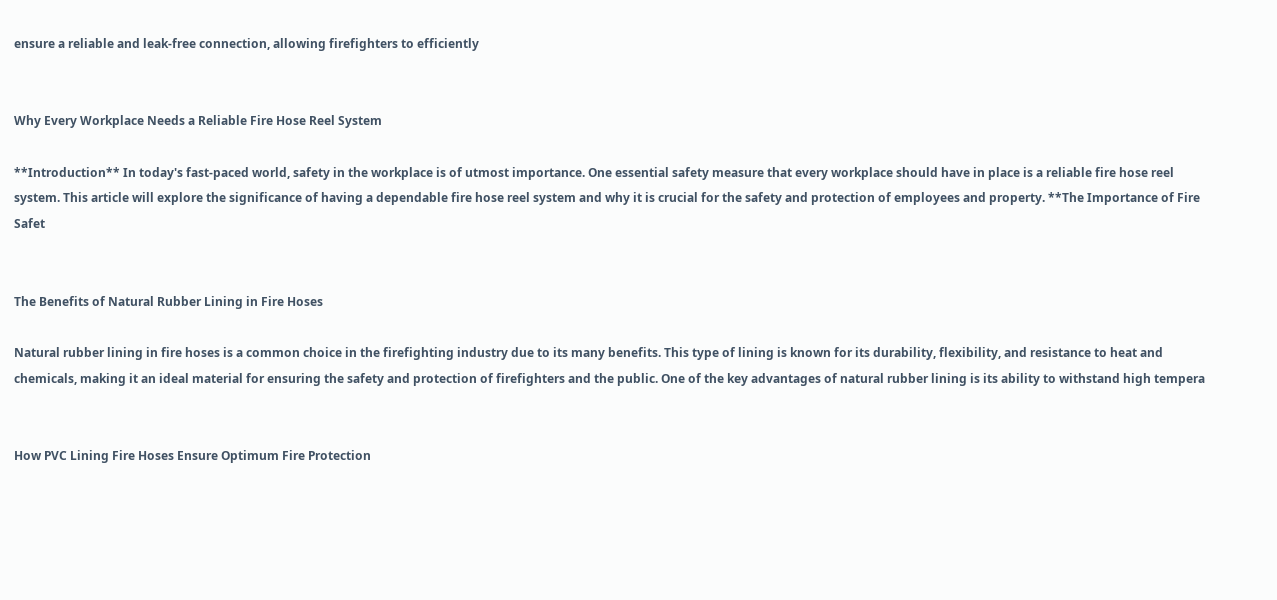ensure a reliable and leak-free connection, allowing firefighters to efficiently


Why Every Workplace Needs a Reliable Fire Hose Reel System

**Introduction** In today's fast-paced world, safety in the workplace is of utmost importance. One essential safety measure that every workplace should have in place is a reliable fire hose reel system. This article will explore the significance of having a dependable fire hose reel system and why it is crucial for the safety and protection of employees and property. **The Importance of Fire Safet


The Benefits of Natural Rubber Lining in Fire Hoses

Natural rubber lining in fire hoses is a common choice in the firefighting industry due to its many benefits. This type of lining is known for its durability, flexibility, and resistance to heat and chemicals, making it an ideal material for ensuring the safety and protection of firefighters and the public. One of the key advantages of natural rubber lining is its ability to withstand high tempera


How PVC Lining Fire Hoses Ensure Optimum Fire Protection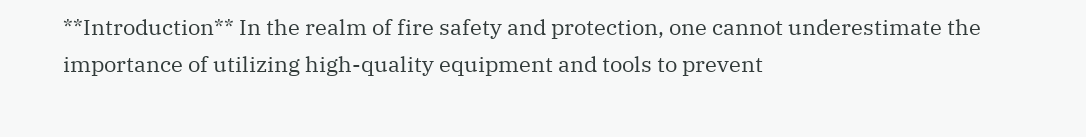**Introduction** In the realm of fire safety and protection, one cannot underestimate the importance of utilizing high-quality equipment and tools to prevent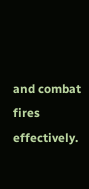and combat fires effectively.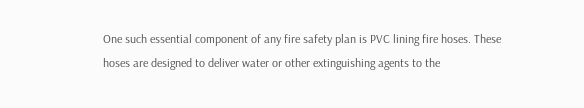One such essential component of any fire safety plan is PVC lining fire hoses. These hoses are designed to deliver water or other extinguishing agents to the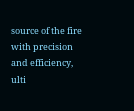source of the fire with precision and efficiency, ulti